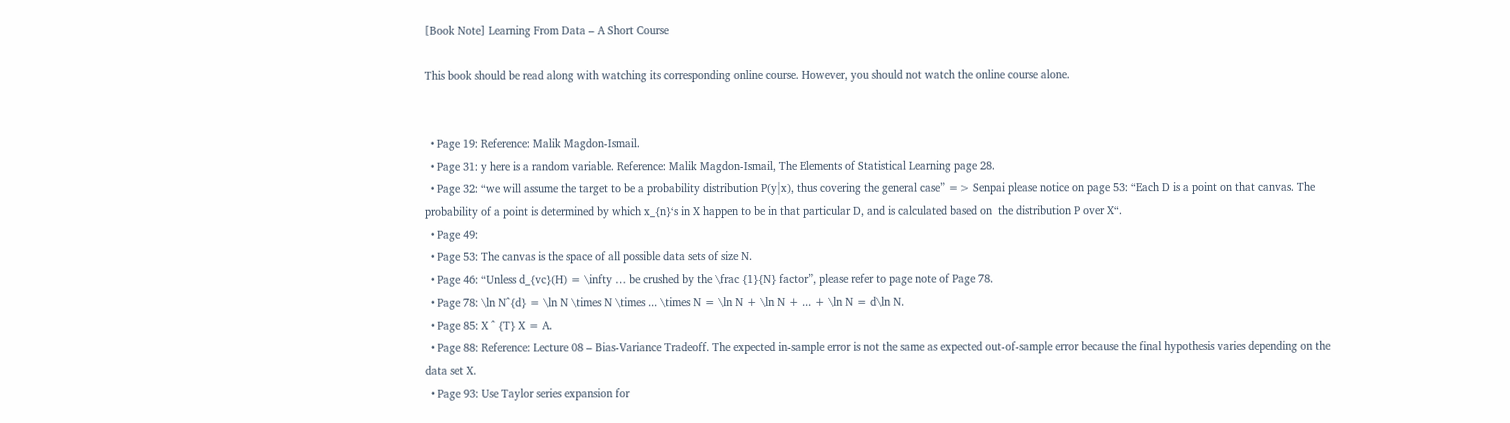[Book Note] Learning From Data – A Short Course

This book should be read along with watching its corresponding online course. However, you should not watch the online course alone.


  • Page 19: Reference: Malik Magdon-Ismail.
  • Page 31: y here is a random variable. Reference: Malik Magdon-Ismail, The Elements of Statistical Learning page 28.
  • Page 32: “we will assume the target to be a probability distribution P(y|x), thus covering the general case” => Senpai please notice on page 53: “Each D is a point on that canvas. The probability of a point is determined by which x_{n}‘s in X happen to be in that particular D, and is calculated based on  the distribution P over X“.
  • Page 49:
  • Page 53: The canvas is the space of all possible data sets of size N.
  • Page 46: “Unless d_{vc}(H) = \infty … be crushed by the \frac {1}{N} factor”, please refer to page note of Page 78.
  • Page 78: \ln N^{d} = \ln N \times N \times ... \times N = \ln N + \ln N + ... + \ln N = d\ln N.
  • Page 85: X ^ {T} X = A.
  • Page 88: Reference: Lecture 08 – Bias-Variance Tradeoff. The expected in-sample error is not the same as expected out-of-sample error because the final hypothesis varies depending on the data set X.
  • Page 93: Use Taylor series expansion for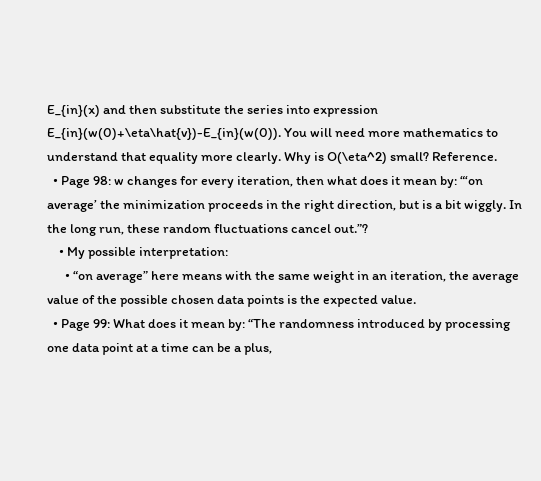E_{in}(x) and then substitute the series into expression E_{in}(w(0)+\eta\hat{v})-E_{in}(w(0)). You will need more mathematics to understand that equality more clearly. Why is O(\eta^2) small? Reference.
  • Page 98: w changes for every iteration, then what does it mean by: “‘on average’ the minimization proceeds in the right direction, but is a bit wiggly. In the long run, these random fluctuations cancel out.”?
    • My possible interpretation:
      • “on average” here means with the same weight in an iteration, the average value of the possible chosen data points is the expected value.
  • Page 99: What does it mean by: “The randomness introduced by processing one data point at a time can be a plus,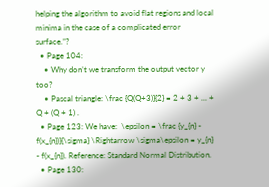helping the algorithm to avoid flat regions and local minima in the case of a complicated error surface.”?
  • Page 104:
    • Why don’t we transform the output vector y too?
    • Pascal triangle: \frac {Q(Q+3)}{2} = 2 + 3 + ... + Q + (Q + 1) .
  • Page 123: We have:  \epsilon = \frac {y_{n} - f(x_{n})}{\sigma} \Rightarrow \sigma\epsilon = y_{n} - f(x_{n}). Reference: Standard Normal Distribution.
  • Page 130: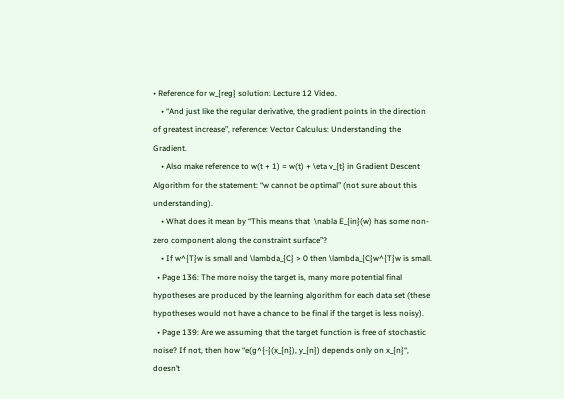• Reference for w_{reg} solution: Lecture 12 Video.
    • “And just like the regular derivative, the gradient points in the direction of greatest increase”, reference: Vector Calculus: Understanding the Gradient.
    • Also make reference to w(t + 1) = w(t) + \eta v_{t} in Gradient Descent Algorithm for the statement: “w cannot be optimal” (not sure about this understanding).
    • What does it mean by “This means that  \nabla E_{in}(w) has some non-zero component along the constraint surface”?
    • If w^{T}w is small and \lambda_{C} > 0 then \lambda_{C}w^{T}w is small.
  • Page 136: The more noisy the target is, many more potential final hypotheses are produced by the learning algorithm for each data set (these hypotheses would not have a chance to be final if the target is less noisy).
  • Page 139: Are we assuming that the target function is free of stochastic noise? If not, then how “e(g^{-}(x_{n}), y_{n}) depends only on x_{n}“, doesn’t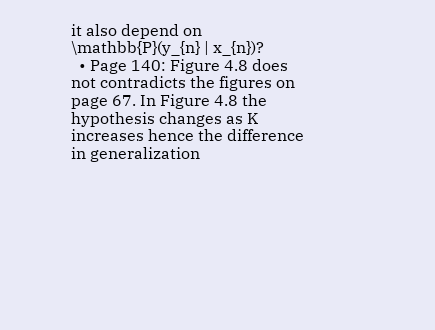it also depend on  \mathbb{P}(y_{n} | x_{n})?
  • Page 140: Figure 4.8 does not contradicts the figures on page 67. In Figure 4.8 the hypothesis changes as K increases hence the difference in generalization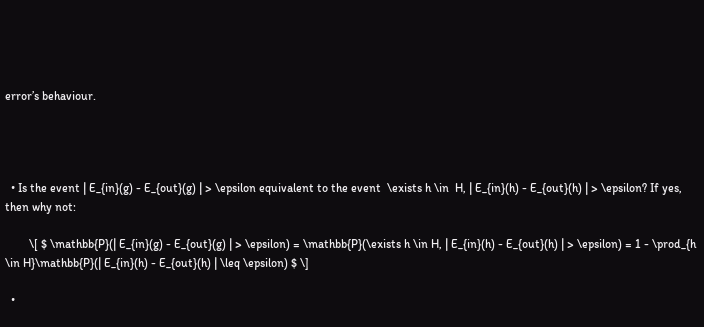error’s behaviour.




  • Is the event | E_{in}(g) - E_{out}(g) | > \epsilon equivalent to the event  \exists h \in  H, | E_{in}(h) - E_{out}(h) | > \epsilon? If yes, then why not:

        \[ $ \mathbb{P}(| E_{in}(g) - E_{out}(g) | > \epsilon) = \mathbb{P}(\exists h \in H, | E_{in}(h) - E_{out}(h) | > \epsilon) = 1 - \prod_{h \in H}\mathbb{P}(| E_{in}(h) - E_{out}(h) | \leq \epsilon) $ \]

  •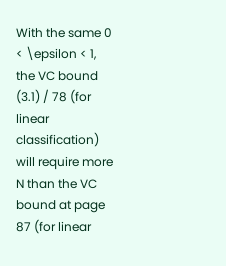With the same 0 < \epsilon < 1, the VC bound (3.1) / 78 (for linear classification) will require more N than the VC bound at page 87 (for linear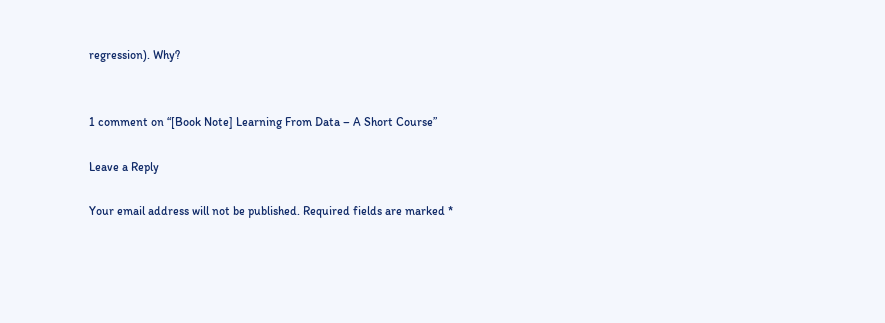regression). Why?


1 comment on “[Book Note] Learning From Data – A Short Course”

Leave a Reply

Your email address will not be published. Required fields are marked *